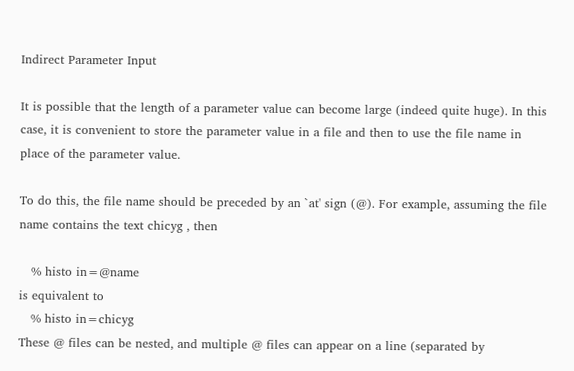Indirect Parameter Input

It is possible that the length of a parameter value can become large (indeed quite huge). In this case, it is convenient to store the parameter value in a file and then to use the file name in place of the parameter value.

To do this, the file name should be preceded by an `at' sign (@). For example, assuming the file name contains the text chicyg , then

   % histo in=@name
is equivalent to
   % histo in=chicyg
These @ files can be nested, and multiple @ files can appear on a line (separated by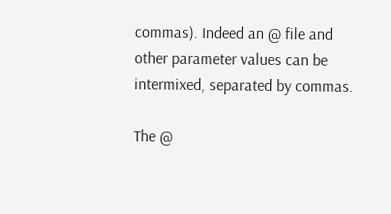commas). Indeed an @ file and other parameter values can be intermixed, separated by commas.

The @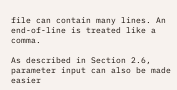file can contain many lines. An end-of-line is treated like a comma.

As described in Section 2.6, parameter input can also be made easier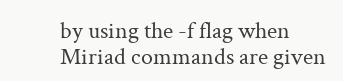by using the -f flag when Miriad commands are given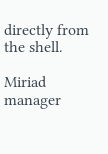directly from the shell.

Miriad manager